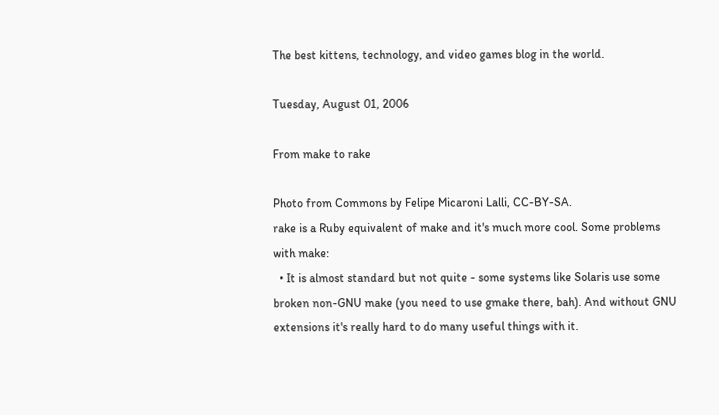The best kittens, technology, and video games blog in the world.

Tuesday, August 01, 2006

From make to rake

Photo from Commons by Felipe Micaroni Lalli, CC-BY-SA.
rake is a Ruby equivalent of make and it's much more cool. Some problems with make:
  • It is almost standard but not quite - some systems like Solaris use some broken non-GNU make (you need to use gmake there, bah). And without GNU extensions it's really hard to do many useful things with it.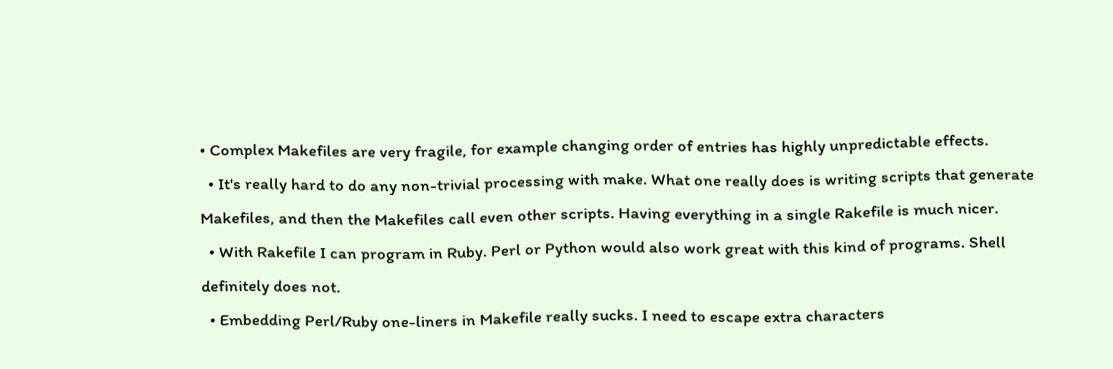• Complex Makefiles are very fragile, for example changing order of entries has highly unpredictable effects.
  • It's really hard to do any non-trivial processing with make. What one really does is writing scripts that generate Makefiles, and then the Makefiles call even other scripts. Having everything in a single Rakefile is much nicer.
  • With Rakefile I can program in Ruby. Perl or Python would also work great with this kind of programs. Shell definitely does not.
  • Embedding Perl/Ruby one-liners in Makefile really sucks. I need to escape extra characters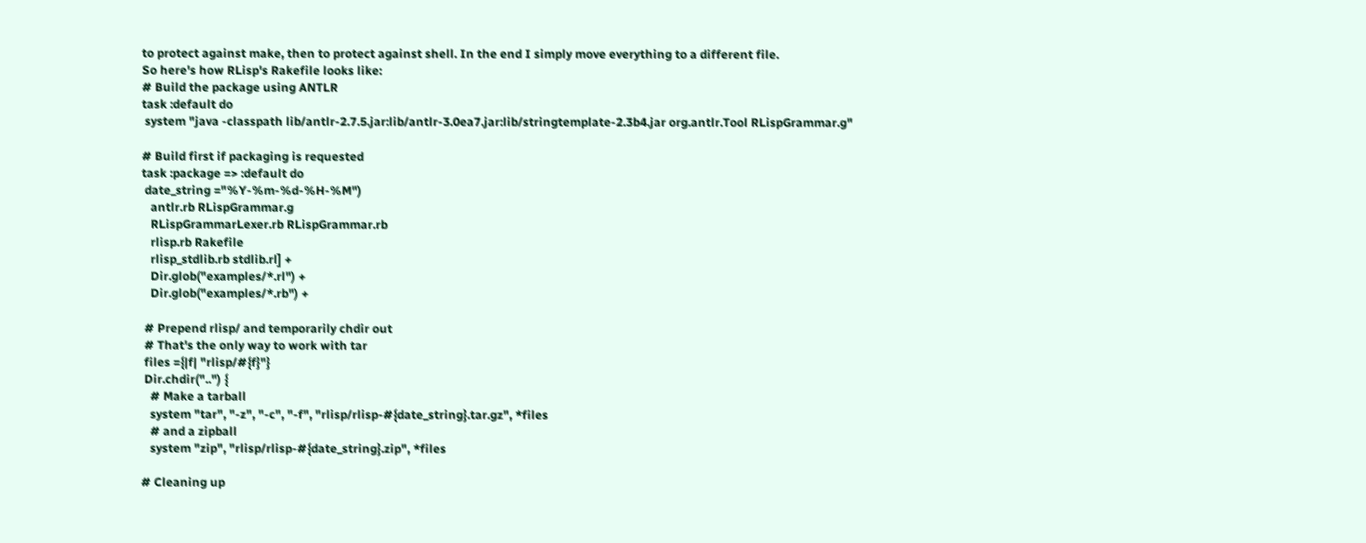to protect against make, then to protect against shell. In the end I simply move everything to a different file.
So here's how RLisp's Rakefile looks like:
# Build the package using ANTLR
task :default do
 system "java -classpath lib/antlr-2.7.5.jar:lib/antlr-3.0ea7.jar:lib/stringtemplate-2.3b4.jar org.antlr.Tool RLispGrammar.g"

# Build first if packaging is requested
task :package => :default do
 date_string ="%Y-%m-%d-%H-%M")
   antlr.rb RLispGrammar.g
   RLispGrammarLexer.rb RLispGrammar.rb
   rlisp.rb Rakefile
   rlisp_stdlib.rb stdlib.rl] +
   Dir.glob("examples/*.rl") +
   Dir.glob("examples/*.rb") +

 # Prepend rlisp/ and temporarily chdir out
 # That's the only way to work with tar
 files ={|f| "rlisp/#{f}"}
 Dir.chdir("..") {
   # Make a tarball
   system "tar", "-z", "-c", "-f", "rlisp/rlisp-#{date_string}.tar.gz", *files
   # and a zipball
   system "zip", "rlisp/rlisp-#{date_string}.zip", *files

# Cleaning up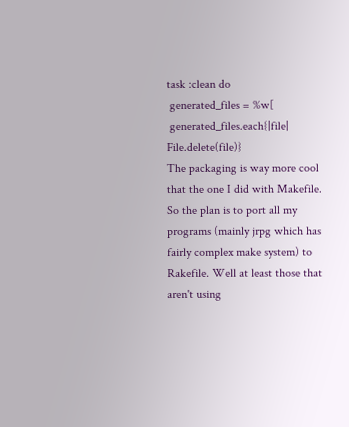task :clean do
 generated_files = %w[
 generated_files.each{|file| File.delete(file)}
The packaging is way more cool that the one I did with Makefile. So the plan is to port all my programs (mainly jrpg which has fairly complex make system) to Rakefile. Well at least those that aren't using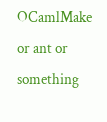OCamlMake or ant or something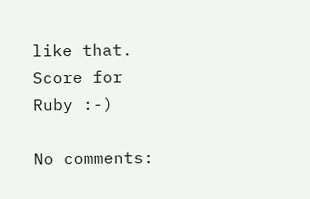like that. Score for Ruby :-)

No comments: